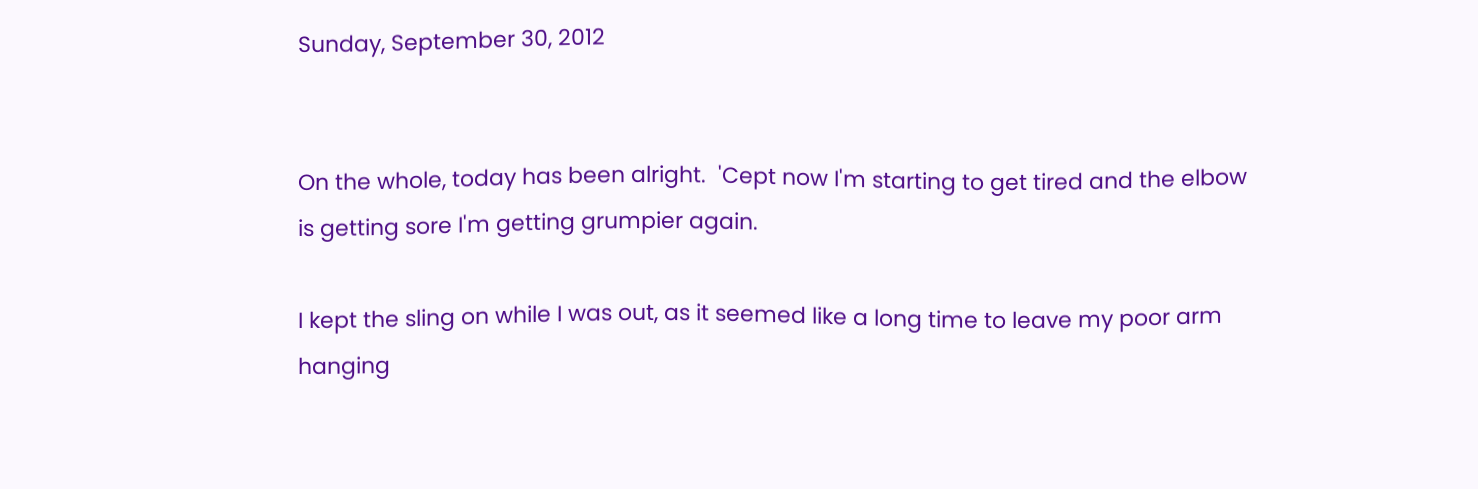Sunday, September 30, 2012


On the whole, today has been alright.  'Cept now I'm starting to get tired and the elbow is getting sore I'm getting grumpier again.

I kept the sling on while I was out, as it seemed like a long time to leave my poor arm hanging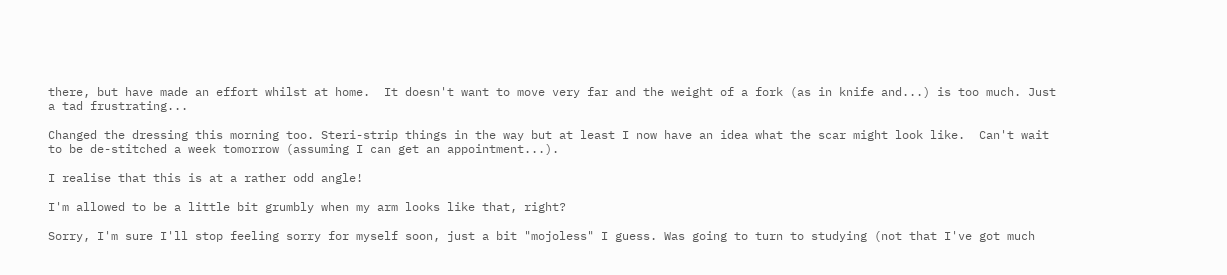there, but have made an effort whilst at home.  It doesn't want to move very far and the weight of a fork (as in knife and...) is too much. Just a tad frustrating...

Changed the dressing this morning too. Steri-strip things in the way but at least I now have an idea what the scar might look like.  Can't wait to be de-stitched a week tomorrow (assuming I can get an appointment...).

I realise that this is at a rather odd angle!

I'm allowed to be a little bit grumbly when my arm looks like that, right?

Sorry, I'm sure I'll stop feeling sorry for myself soon, just a bit "mojoless" I guess. Was going to turn to studying (not that I've got much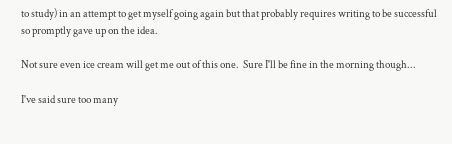to study) in an attempt to get myself going again but that probably requires writing to be successful so promptly gave up on the idea.

Not sure even ice cream will get me out of this one.  Sure I'll be fine in the morning though...

I've said sure too many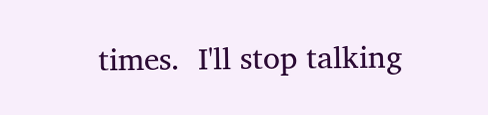times.  I'll stop talking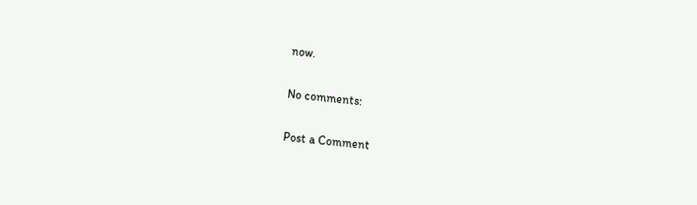now.

No comments:

Post a Comment